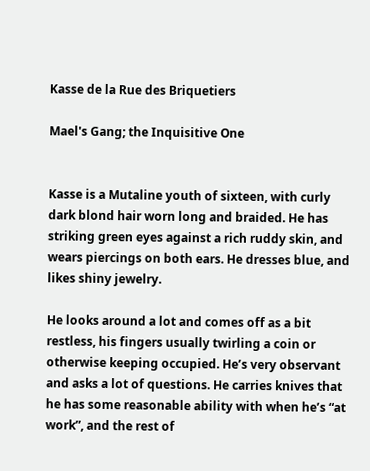Kasse de la Rue des Briquetiers

Mael's Gang; the Inquisitive One


Kasse is a Mutaline youth of sixteen, with curly dark blond hair worn long and braided. He has striking green eyes against a rich ruddy skin, and wears piercings on both ears. He dresses blue, and likes shiny jewelry.

He looks around a lot and comes off as a bit restless, his fingers usually twirling a coin or otherwise keeping occupied. He’s very observant and asks a lot of questions. He carries knives that he has some reasonable ability with when he’s “at work”, and the rest of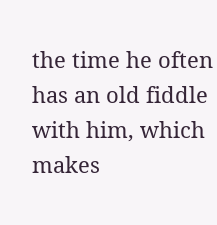the time he often has an old fiddle with him, which makes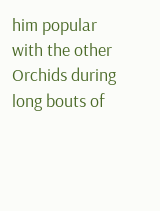him popular with the other Orchids during long bouts of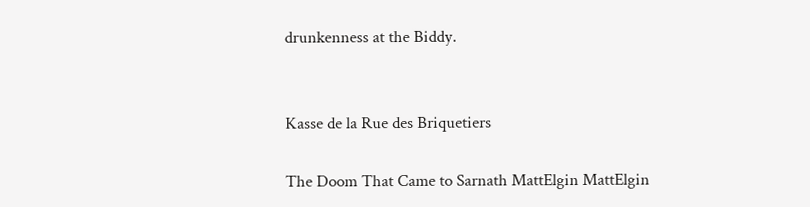drunkenness at the Biddy.


Kasse de la Rue des Briquetiers

The Doom That Came to Sarnath MattElgin MattElgin